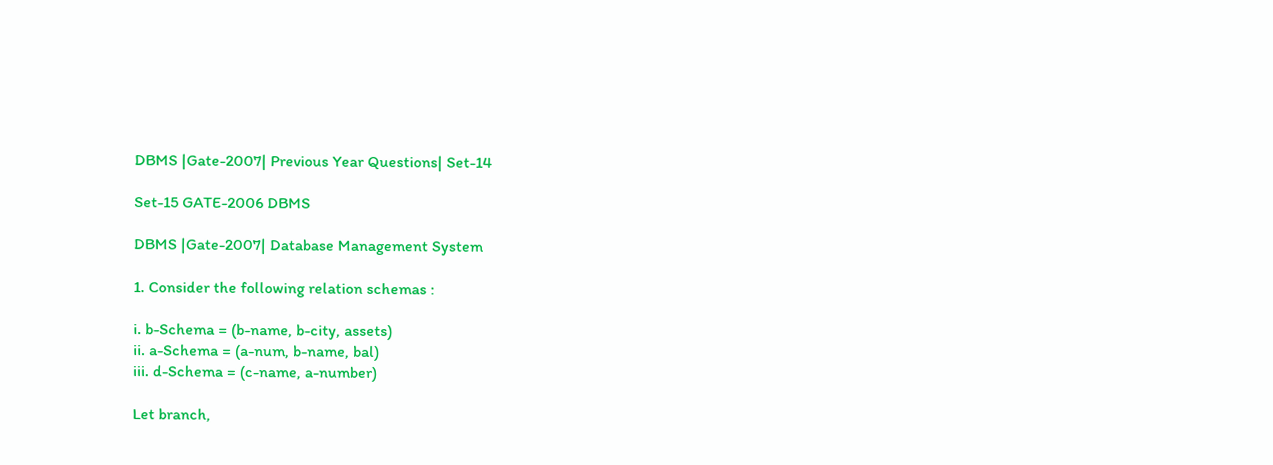DBMS |Gate-2007| Previous Year Questions| Set-14

Set-15 GATE-2006 DBMS

DBMS |Gate-2007| Database Management System

1. Consider the following relation schemas :

i. b-Schema = (b-name, b-city, assets)
ii. a-Schema = (a-num, b-name, bal)
iii. d-Schema = (c-name, a-number)

Let branch,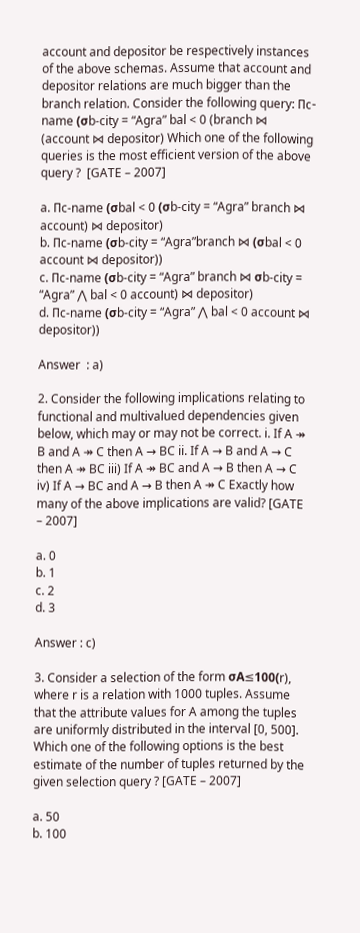account and depositor be respectively instances of the above schemas. Assume that account and depositor relations are much bigger than the branch relation. Consider the following query: Пc-name (σb-city = “Agra” bal < 0 (branch ⋈ (account ⋈ depositor) Which one of the following queries is the most efficient version of the above query ?  [GATE – 2007]

a. Пc-name (σbal < 0 (σb-city = “Agra” branch ⋈ account) ⋈ depositor)
b. Пc-name (σb-city = “Agra”branch ⋈ (σbal < 0 account ⋈ depositor))
c. Пc-name (σb-city = “Agra” branch ⋈ σb-city = “Agra” ⋀ bal < 0 account) ⋈ depositor)
d. Пc-name (σb-city = “Agra” ⋀ bal < 0 account ⋈ depositor))

Answer  : a)

2. Consider the following implications relating to functional and multivalued dependencies given below, which may or may not be correct. i. If A ↠ B and A ↠ C then A → BC ii. If A → B and A → C then A ↠ BC iii) If A ↠ BC and A → B then A → C iv) If A → BC and A → B then A ↠ C Exactly how many of the above implications are valid? [GATE – 2007]

a. 0
b. 1
c. 2
d. 3

Answer : c)

3. Consider a selection of the form σA≤100(r), where r is a relation with 1000 tuples. Assume that the attribute values for A among the tuples are uniformly distributed in the interval [0, 500]. Which one of the following options is the best estimate of the number of tuples returned by the given selection query ? [GATE – 2007]

a. 50
b. 100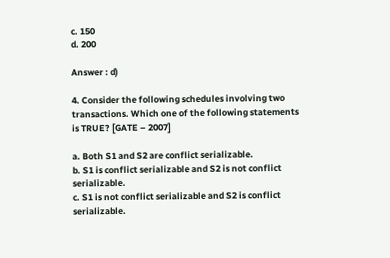c. 150
d. 200

Answer : d)

4. Consider the following schedules involving two transactions. Which one of the following statements is TRUE? [GATE – 2007]

a. Both S1 and S2 are conflict serializable.
b. S1 is conflict serializable and S2 is not conflict serializable.
c. S1 is not conflict serializable and S2 is conflict serializable.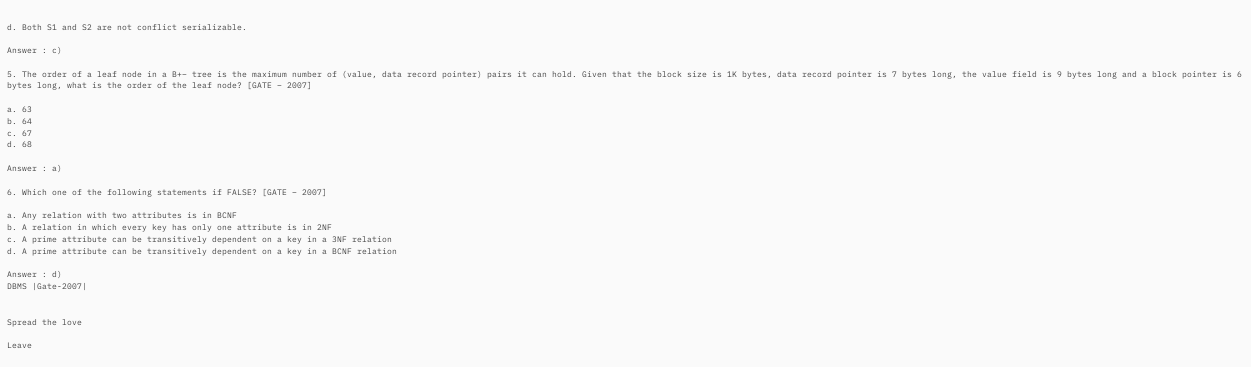d. Both S1 and S2 are not conflict serializable.

Answer : c)

5. The order of a leaf node in a B+– tree is the maximum number of (value, data record pointer) pairs it can hold. Given that the block size is 1K bytes, data record pointer is 7 bytes long, the value field is 9 bytes long and a block pointer is 6 bytes long, what is the order of the leaf node? [GATE – 2007]

a. 63
b. 64
c. 67
d. 68

Answer : a)

6. Which one of the following statements if FALSE? [GATE – 2007]

a. Any relation with two attributes is in BCNF
b. A relation in which every key has only one attribute is in 2NF
c. A prime attribute can be transitively dependent on a key in a 3NF relation
d. A prime attribute can be transitively dependent on a key in a BCNF relation

Answer : d)
DBMS |Gate-2007|


Spread the love

Leave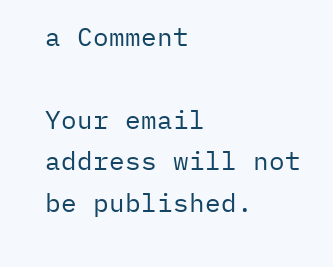a Comment

Your email address will not be published.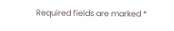Required fields are marked *